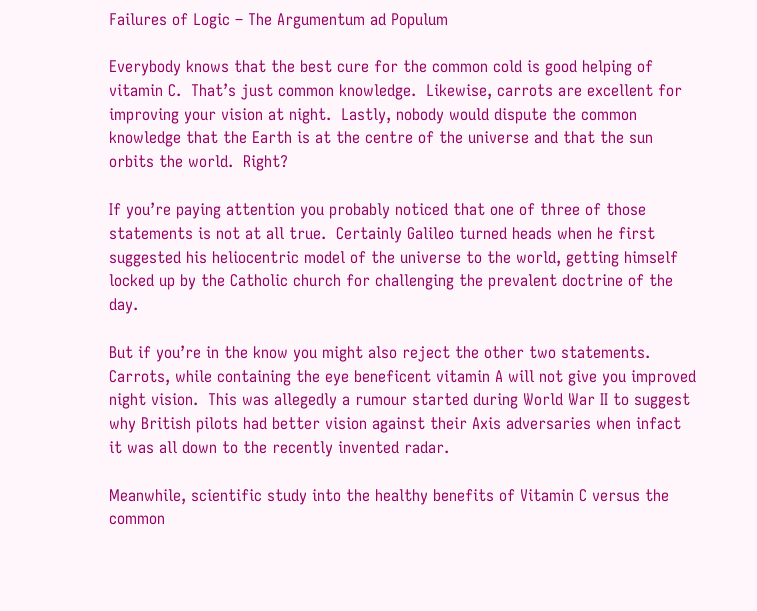Failures of Logic – The Argumentum ad Populum

Everybody knows that the best cure for the common cold is good helping of vitamin C.  That’s just common knowledge.  Likewise, carrots are excellent for improving your vision at night.  Lastly, nobody would dispute the common knowledge that the Earth is at the centre of the universe and that the sun orbits the world.  Right?

If you’re paying attention you probably noticed that one of three of those statements is not at all true.  Certainly Galileo turned heads when he first suggested his heliocentric model of the universe to the world, getting himself locked up by the Catholic church for challenging the prevalent doctrine of the day.

But if you’re in the know you might also reject the other two statements.   Carrots, while containing the eye beneficent vitamin A will not give you improved night vision.  This was allegedly a rumour started during World War II to suggest why British pilots had better vision against their Axis adversaries when infact it was all down to the recently invented radar.

Meanwhile, scientific study into the healthy benefits of Vitamin C versus the common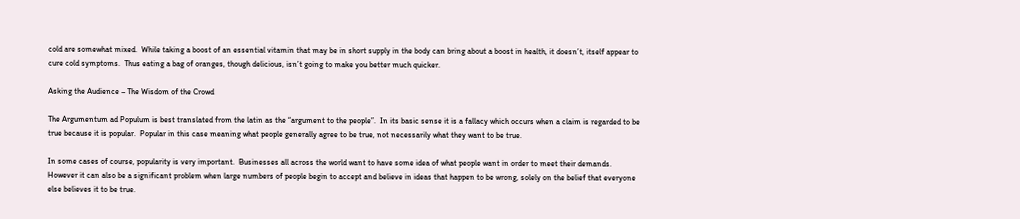cold are somewhat mixed.  While taking a boost of an essential vitamin that may be in short supply in the body can bring about a boost in health, it doesn’t, itself appear to cure cold symptoms.  Thus eating a bag of oranges, though delicious, isn’t going to make you better much quicker.

Asking the Audience – The Wisdom of the Crowd

The Argumentum ad Populum is best translated from the latin as the “argument to the people”.  In its basic sense it is a fallacy which occurs when a claim is regarded to be true because it is popular.  Popular in this case meaning what people generally agree to be true, not necessarily what they want to be true.

In some cases of course, popularity is very important.  Businesses all across the world want to have some idea of what people want in order to meet their demands.  However it can also be a significant problem when large numbers of people begin to accept and believe in ideas that happen to be wrong, solely on the belief that everyone else believes it to be true.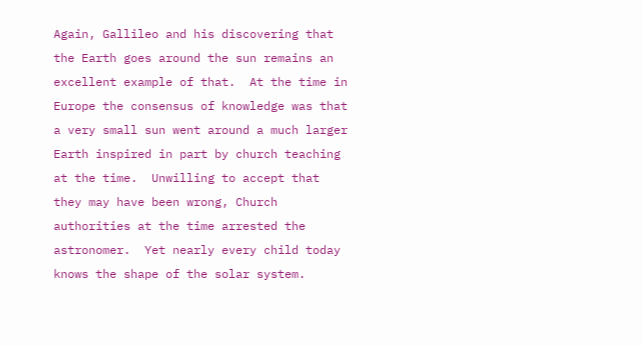Again, Gallileo and his discovering that the Earth goes around the sun remains an excellent example of that.  At the time in Europe the consensus of knowledge was that a very small sun went around a much larger Earth inspired in part by church teaching at the time.  Unwilling to accept that they may have been wrong, Church authorities at the time arrested the astronomer.  Yet nearly every child today knows the shape of the solar system.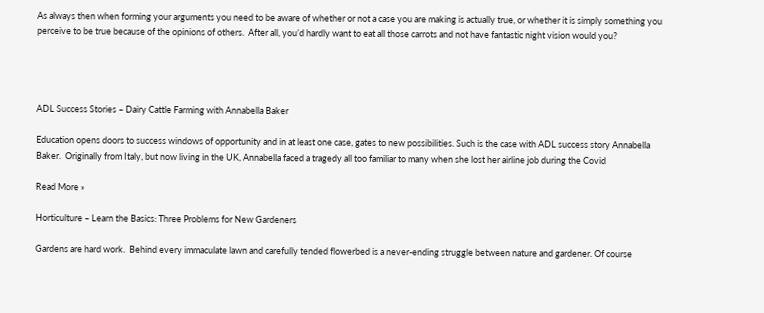As always then when forming your arguments you need to be aware of whether or not a case you are making is actually true, or whether it is simply something you perceive to be true because of the opinions of others.  After all, you’d hardly want to eat all those carrots and not have fantastic night vision would you?




ADL Success Stories – Dairy Cattle Farming with Annabella Baker

Education opens doors to success windows of opportunity and in at least one case, gates to new possibilities. Such is the case with ADL success story Annabella Baker.  Originally from Italy, but now living in the UK, Annabella faced a tragedy all too familiar to many when she lost her airline job during the Covid

Read More »

Horticulture – Learn the Basics: Three Problems for New Gardeners

Gardens are hard work.  Behind every immaculate lawn and carefully tended flowerbed is a never-ending struggle between nature and gardener. Of course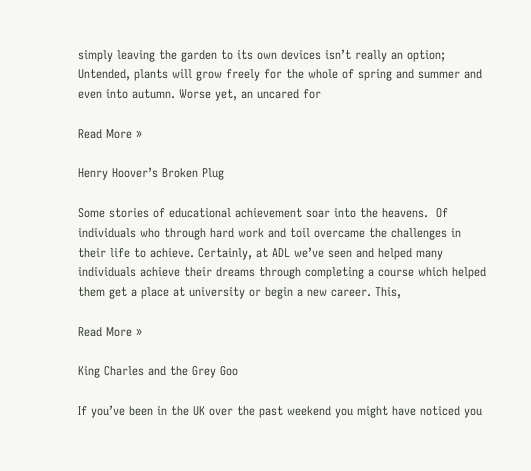simply leaving the garden to its own devices isn’t really an option; Untended, plants will grow freely for the whole of spring and summer and even into autumn. Worse yet, an uncared for

Read More »

Henry Hoover’s Broken Plug

Some stories of educational achievement soar into the heavens.  Of individuals who through hard work and toil overcame the challenges in their life to achieve. Certainly, at ADL we’ve seen and helped many individuals achieve their dreams through completing a course which helped them get a place at university or begin a new career. This,

Read More »

King Charles and the Grey Goo

If you’ve been in the UK over the past weekend you might have noticed you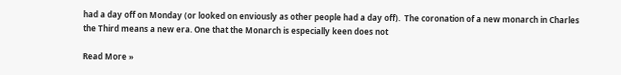had a day off on Monday (or looked on enviously as other people had a day off).  The coronation of a new monarch in Charles the Third means a new era. One that the Monarch is especially keen does not

Read More »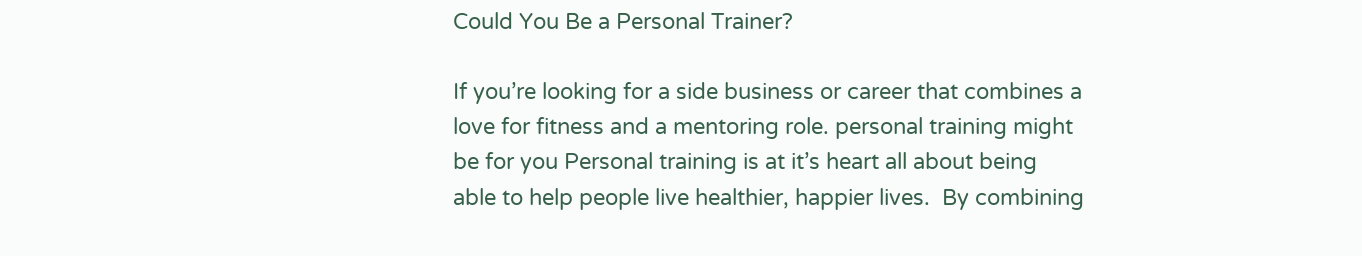Could You Be a Personal Trainer?

If you’re looking for a side business or career that combines a love for fitness and a mentoring role. personal training might be for you Personal training is at it’s heart all about being able to help people live healthier, happier lives.  By combining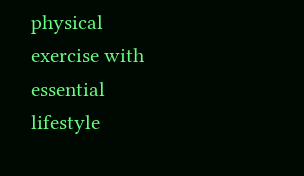physical exercise with essential lifestyle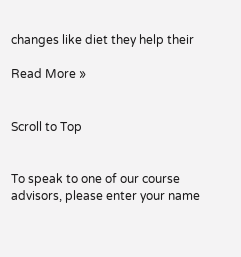changes like diet they help their

Read More »


Scroll to Top


To speak to one of our course advisors, please enter your name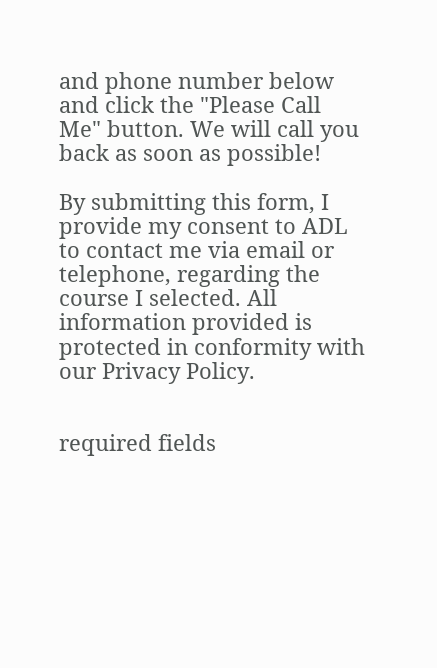and phone number below and click the "Please Call Me" button. We will call you back as soon as possible!

By submitting this form, I provide my consent to ADL to contact me via email or telephone, regarding the course I selected. All information provided is protected in conformity with our Privacy Policy.


required fields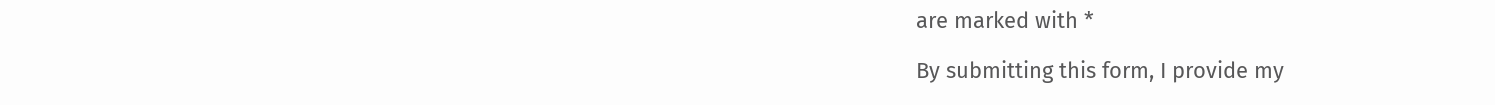are marked with *

By submitting this form, I provide my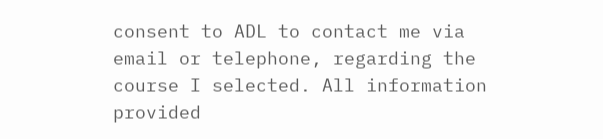consent to ADL to contact me via email or telephone, regarding the course I selected. All information provided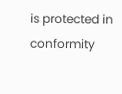is protected in conformity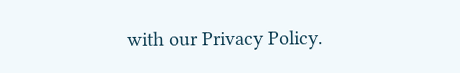with our Privacy Policy.